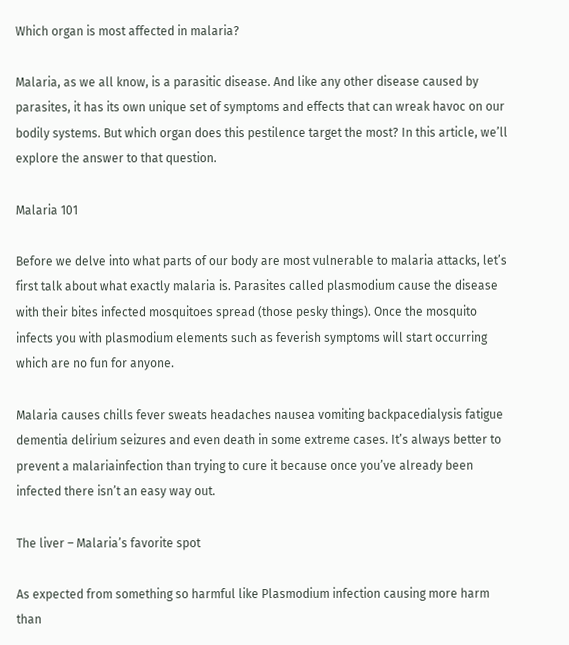Which organ is most affected in malaria?

Malaria, as we all know, is a parasitic disease. And like any other disease caused by parasites, it has its own unique set of symptoms and effects that can wreak havoc on our bodily systems. But which organ does this pestilence target the most? In this article, we’ll explore the answer to that question.

Malaria 101

Before we delve into what parts of our body are most vulnerable to malaria attacks, let’s first talk about what exactly malaria is. Parasites called plasmodium cause the disease with their bites infected mosquitoes spread (those pesky things). Once the mosquito infects you with plasmodium elements such as feverish symptoms will start occurring which are no fun for anyone.

Malaria causes chills fever sweats headaches nausea vomiting backpacedialysis fatigue dementia delirium seizures and even death in some extreme cases. It’s always better to prevent a malariainfection than trying to cure it because once you’ve already been infected there isn’t an easy way out.

The liver – Malaria’s favorite spot

As expected from something so harmful like Plasmodium infection causing more harm than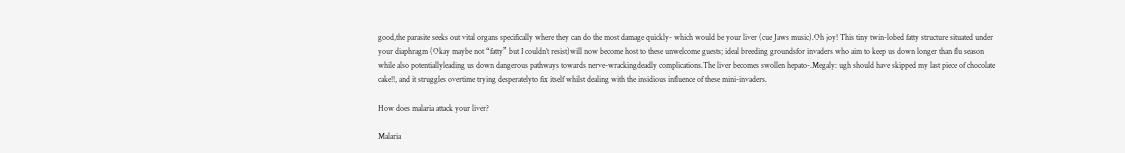good,the parasite seeks out vital organs specifically where they can do the most damage quickly- which would be your liver (cue Jaws music).Oh joy! This tiny twin-lobed fatty structure situated under your diaphragm (Okay maybe not “fatty” but I couldn’t resist)will now become host to these unwelcome guests; ideal breeding groundsfor invaders who aim to keep us down longer than flu season while also potentiallyleading us down dangerous pathways towards nerve-wrackingdeadly complications.The liver becomes swollen hepato-.Megaly: ugh should have skipped my last piece of chocolate cake!!, and it struggles overtime trying desperatelyto fix itself whilst dealing with the insidious influence of these mini-invaders.

How does malaria attack your liver?

Malaria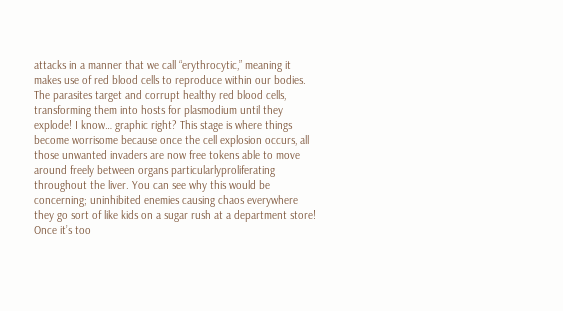attacks in a manner that we call “erythrocytic,” meaning it makes use of red blood cells to reproduce within our bodies. The parasites target and corrupt healthy red blood cells, transforming them into hosts for plasmodium until they explode! I know… graphic right? This stage is where things become worrisome because once the cell explosion occurs, all those unwanted invaders are now free tokens able to move around freely between organs particularlyproliferating throughout the liver. You can see why this would be concerning; uninhibited enemies causing chaos everywhere they go sort of like kids on a sugar rush at a department store! Once it’s too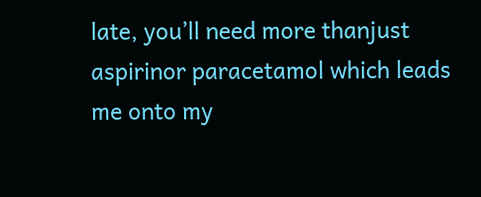late, you’ll need more thanjust aspirinor paracetamol which leads me onto my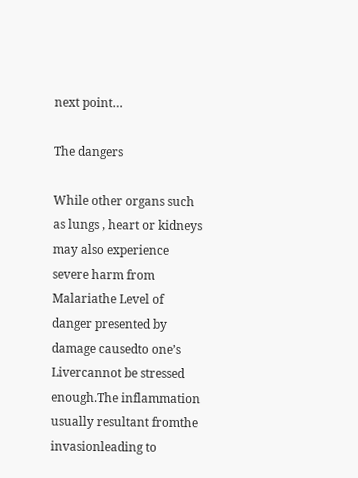next point…

The dangers

While other organs such as lungs , heart or kidneys may also experience severe harm from Malariathe Level of danger presented by damage causedto one’s Livercannot be stressed enough.The inflammation usually resultant fromthe invasionleading to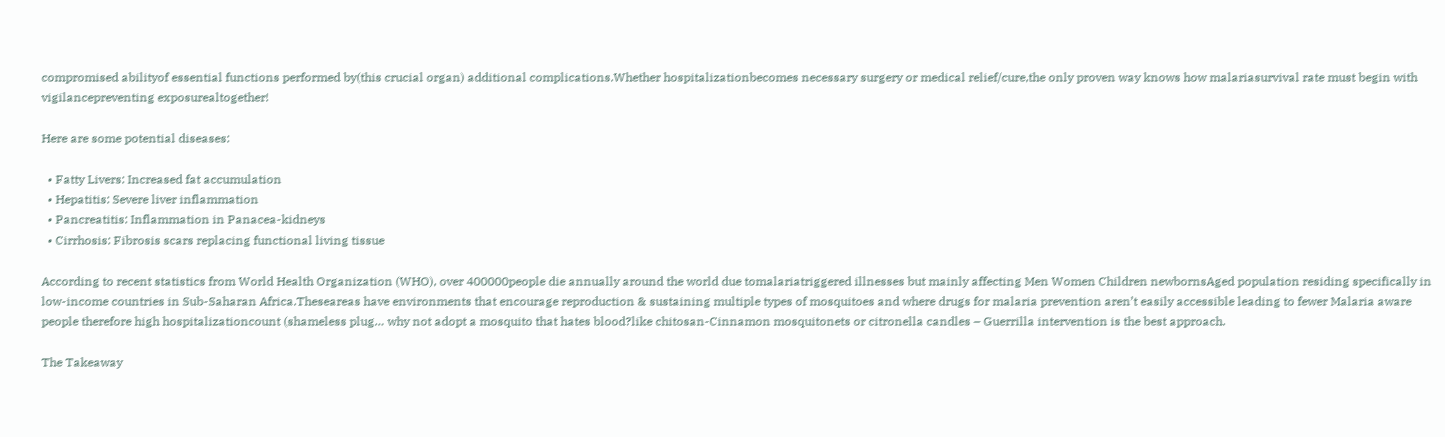compromised abilityof essential functions performed by(this crucial organ) additional complications.Whether hospitalizationbecomes necessary surgery or medical relief/cure,the only proven way knows how malariasurvival rate must begin with vigilancepreventing exposurealtogether!

Here are some potential diseases:

  • Fatty Livers: Increased fat accumulation
  • Hepatitis: Severe liver inflammation
  • Pancreatitis: Inflammation in Panacea-kidneys
  • Cirrhosis: Fibrosis scars replacing functional living tissue

According to recent statistics from World Health Organization (WHO), over 400000people die annually around the world due tomalariatriggered illnesses but mainly affecting Men Women Children newbornsAged population residing specifically in low-income countries in Sub-Saharan Africa.Theseareas have environments that encourage reproduction & sustaining multiple types of mosquitoes and where drugs for malaria prevention aren’t easily accessible leading to fewer Malaria aware people therefore high hospitalizationcount (shameless plug… why not adopt a mosquito that hates blood?like chitosan-Cinnamon mosquitonets or citronella candles – Guerrilla intervention is the best approach.

The Takeaway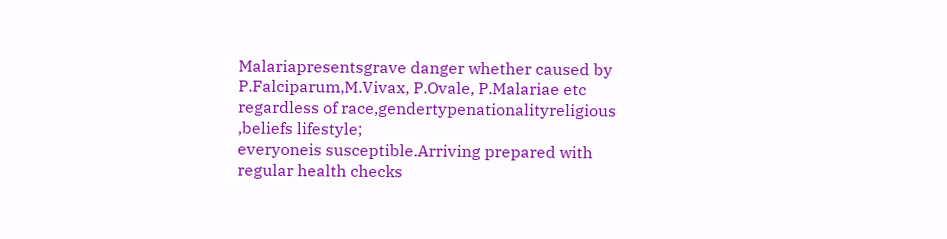Malariapresentsgrave danger whether caused by P.Falciparum,M.Vivax, P.Ovale, P.Malariae etc regardless of race,gendertypenationalityreligious ,beliefs lifestyle;
everyoneis susceptible.Arriving prepared with regular health checks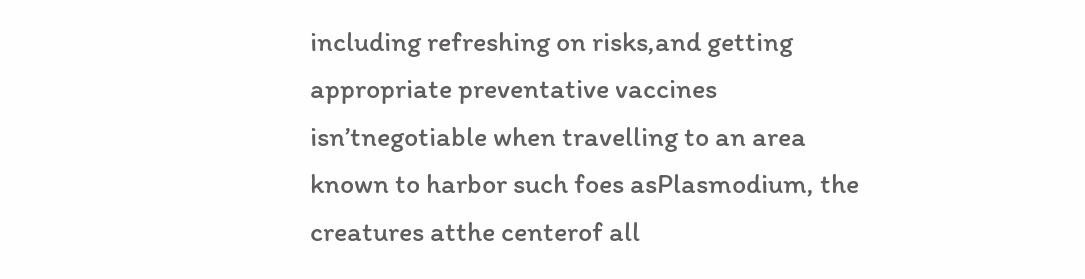including refreshing on risks,and getting appropriate preventative vaccines isn’tnegotiable when travelling to an area known to harbor such foes asPlasmodium, the creatures atthe centerof all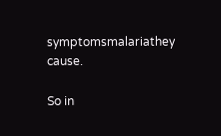symptomsmalariathey cause.

So in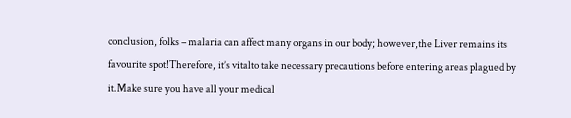conclusion, folks – malaria can affect many organs in our body; however,the Liver remains its favourite spot!Therefore, it’s vitalto take necessary precautions before entering areas plagued by it.Make sure you have all your medical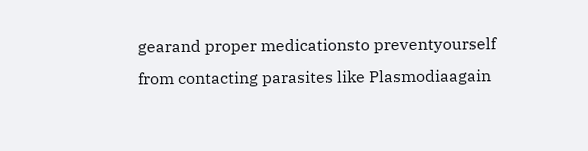gearand proper medicationsto preventyourself from contacting parasites like Plasmodiaagain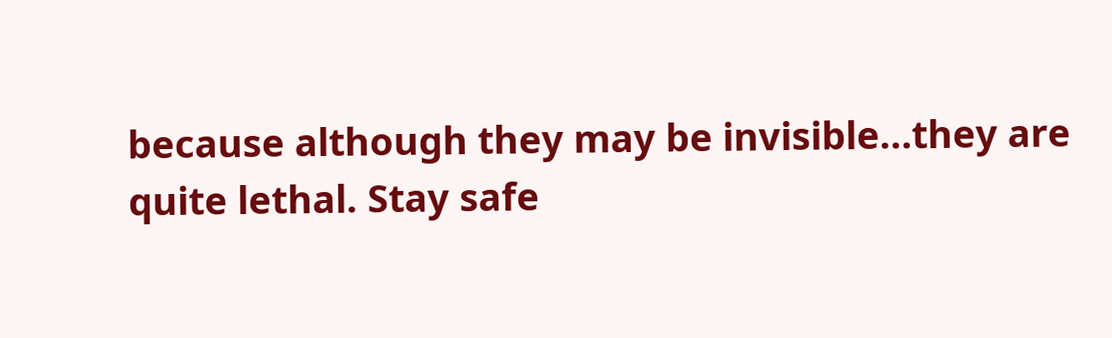because although they may be invisible…they are quite lethal. Stay safe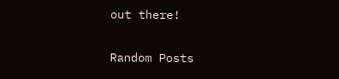out there!

Random Posts